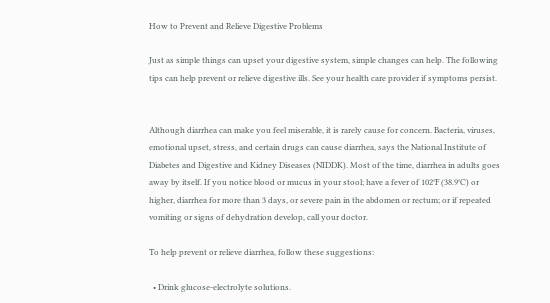How to Prevent and Relieve Digestive Problems

Just as simple things can upset your digestive system, simple changes can help. The following tips can help prevent or relieve digestive ills. See your health care provider if symptoms persist.


Although diarrhea can make you feel miserable, it is rarely cause for concern. Bacteria, viruses, emotional upset, stress, and certain drugs can cause diarrhea, says the National Institute of Diabetes and Digestive and Kidney Diseases (NIDDK). Most of the time, diarrhea in adults goes away by itself. If you notice blood or mucus in your stool; have a fever of 102°F (38.9°C) or higher, diarrhea for more than 3 days, or severe pain in the abdomen or rectum; or if repeated vomiting or signs of dehydration develop, call your doctor.

To help prevent or relieve diarrhea, follow these suggestions:

  • Drink glucose-electrolyte solutions.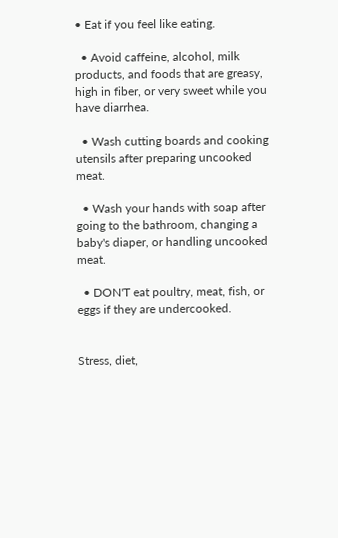• Eat if you feel like eating.

  • Avoid caffeine, alcohol, milk products, and foods that are greasy, high in fiber, or very sweet while you have diarrhea.

  • Wash cutting boards and cooking utensils after preparing uncooked meat.

  • Wash your hands with soap after going to the bathroom, changing a baby's diaper, or handling uncooked meat.

  • DON'T eat poultry, meat, fish, or eggs if they are undercooked.


Stress, diet,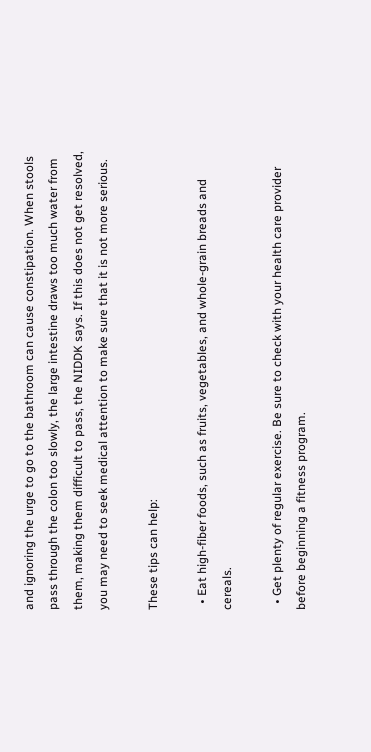and ignoring the urge to go to the bathroom can cause constipation. When stools pass through the colon too slowly, the large intestine draws too much water from them, making them difficult to pass, the NIDDK says. If this does not get resolved, you may need to seek medical attention to make sure that it is not more serious.

These tips can help:

  • Eat high-fiber foods, such as fruits, vegetables, and whole-grain breads and cereals.

  • Get plenty of regular exercise. Be sure to check with your health care provider before beginning a fitness program.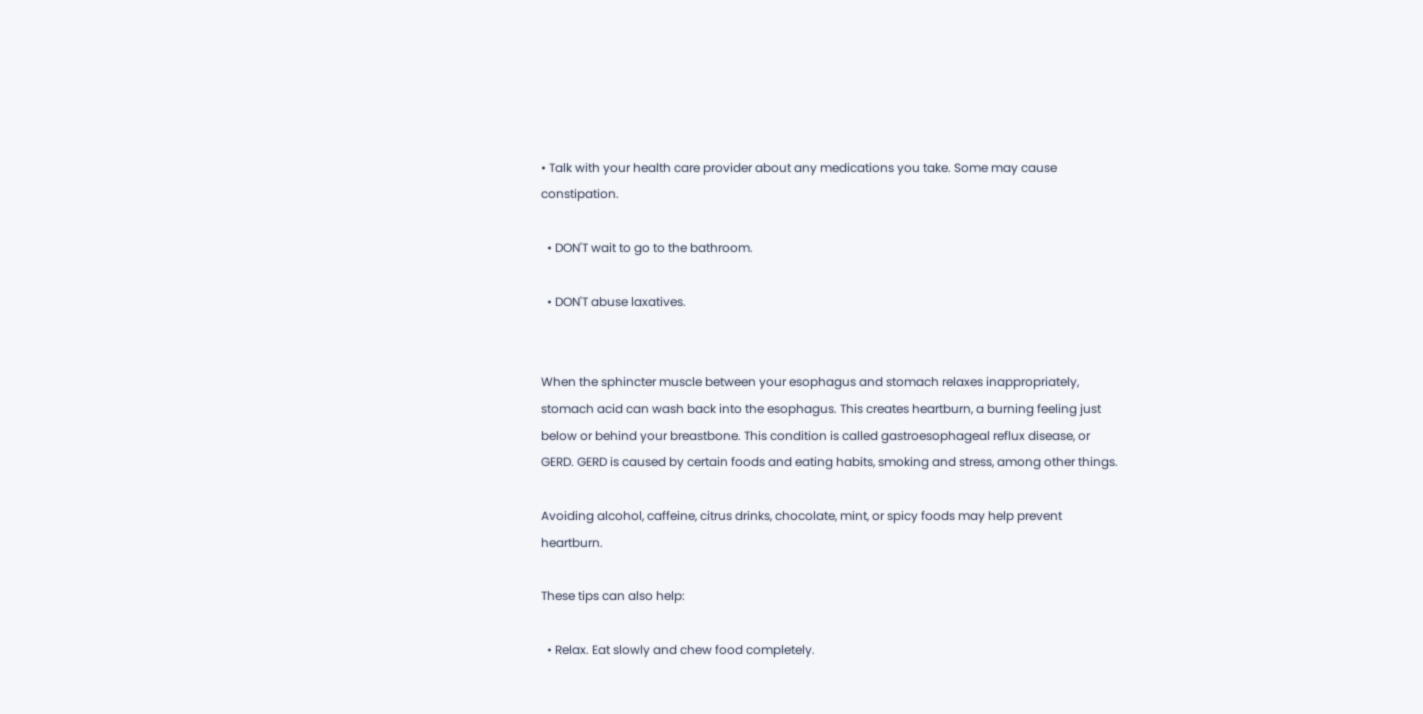• Talk with your health care provider about any medications you take. Some may cause constipation.

  • DON'T wait to go to the bathroom.

  • DON'T abuse laxatives.


When the sphincter muscle between your esophagus and stomach relaxes inappropriately, stomach acid can wash back into the esophagus. This creates heartburn, a burning feeling just below or behind your breastbone. This condition is called gastroesophageal reflux disease, or GERD. GERD is caused by certain foods and eating habits, smoking and stress, among other things.

Avoiding alcohol, caffeine, citrus drinks, chocolate, mint, or spicy foods may help prevent heartburn.

These tips can also help:

  • Relax. Eat slowly and chew food completely.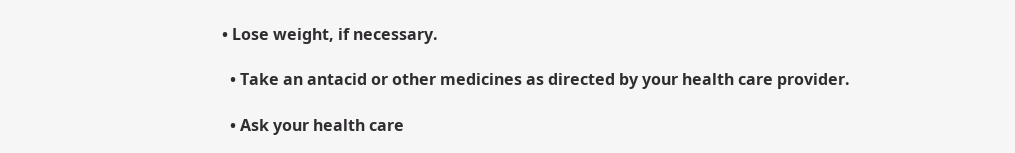• Lose weight, if necessary.

  • Take an antacid or other medicines as directed by your health care provider.

  • Ask your health care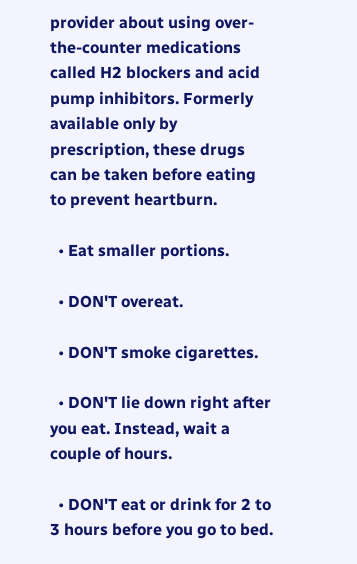provider about using over-the-counter medications called H2 blockers and acid pump inhibitors. Formerly available only by prescription, these drugs can be taken before eating to prevent heartburn.

  • Eat smaller portions.

  • DON'T overeat.

  • DON'T smoke cigarettes.

  • DON'T lie down right after you eat. Instead, wait a couple of hours.

  • DON'T eat or drink for 2 to 3 hours before you go to bed.